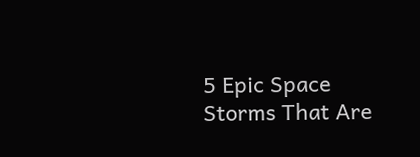5 Epic Space Storms That Are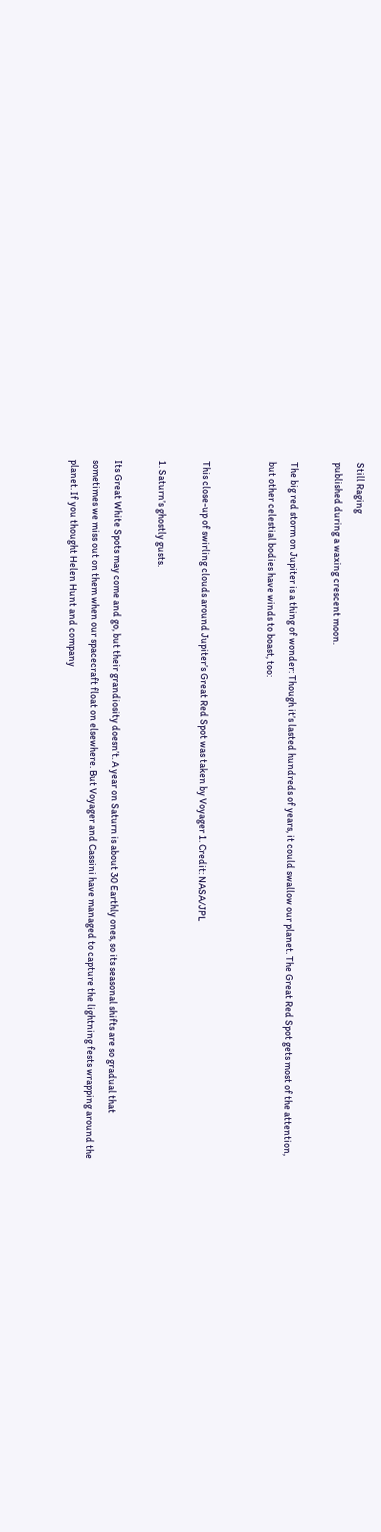Still Raging
published during a waxing crescent moon.

The big red storm on Jupiter is a thing of wonder: Though it’s lasted hundreds of years, it could swallow our planet. The Great Red Spot gets most of the attention, but other celestial bodies have winds to boast, too:


This close-up of swirling clouds around Jupiter’s Great Red Spot was taken by Voyager 1. Credit: NASA/JPL

1. Saturn’s ghostly gusts.

Its Great White Spots may come and go, but their grandiosity doesn’t. A year on Saturn is about 30 Earthly ones, so its seasonal shifts are so gradual that sometimes we miss out on them when our spacecraft float on elsewhere. But Voyager and Cassini have managed to capture the lightning fests wrapping around the planet. If you thought Helen Hunt and company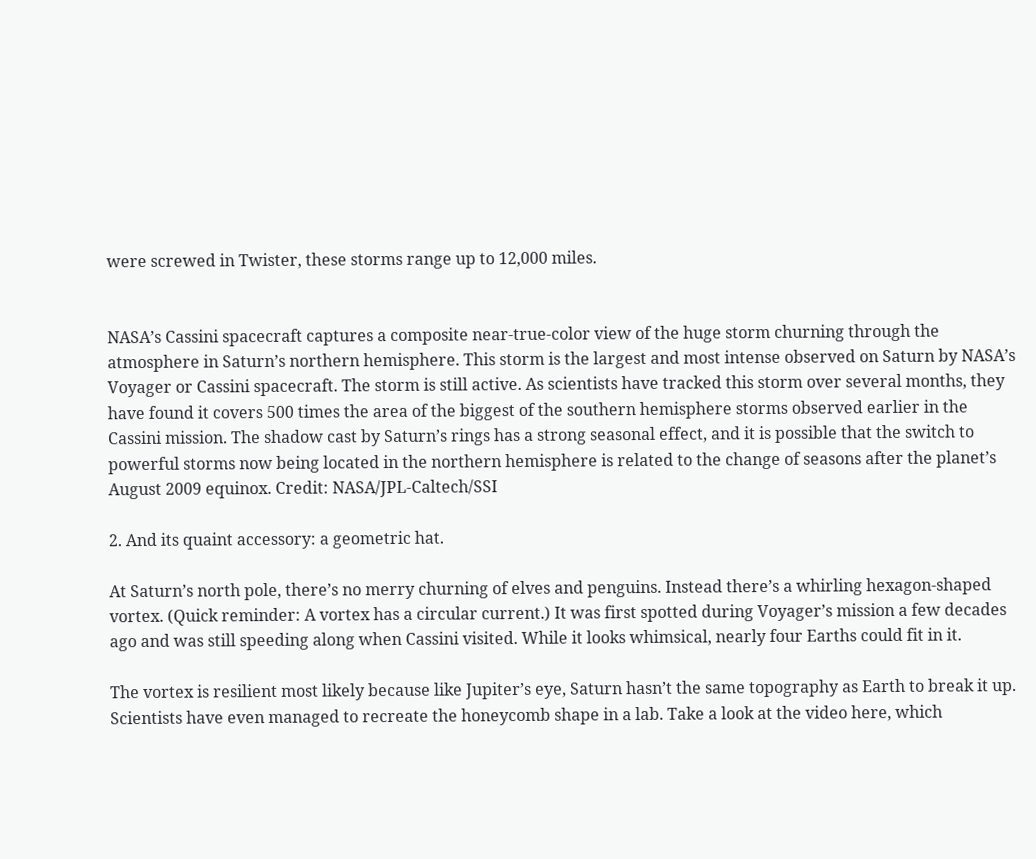were screwed in Twister, these storms range up to 12,000 miles.


NASA’s Cassini spacecraft captures a composite near-true-color view of the huge storm churning through the atmosphere in Saturn’s northern hemisphere. This storm is the largest and most intense observed on Saturn by NASA’s Voyager or Cassini spacecraft. The storm is still active. As scientists have tracked this storm over several months, they have found it covers 500 times the area of the biggest of the southern hemisphere storms observed earlier in the Cassini mission. The shadow cast by Saturn’s rings has a strong seasonal effect, and it is possible that the switch to powerful storms now being located in the northern hemisphere is related to the change of seasons after the planet’s August 2009 equinox. Credit: NASA/JPL-Caltech/SSI

2. And its quaint accessory: a geometric hat.

At Saturn’s north pole, there’s no merry churning of elves and penguins. Instead there’s a whirling hexagon-shaped vortex. (Quick reminder: A vortex has a circular current.) It was first spotted during Voyager’s mission a few decades ago and was still speeding along when Cassini visited. While it looks whimsical, nearly four Earths could fit in it.

The vortex is resilient most likely because like Jupiter’s eye, Saturn hasn’t the same topography as Earth to break it up. Scientists have even managed to recreate the honeycomb shape in a lab. Take a look at the video here, which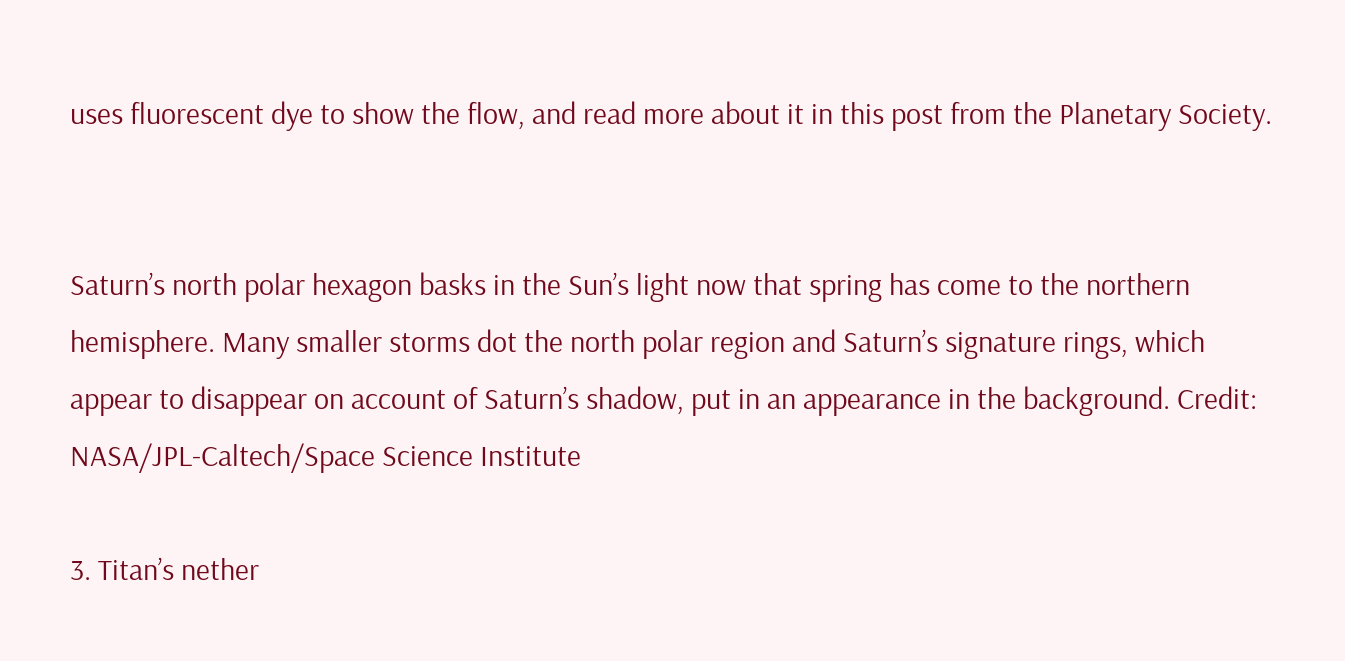uses fluorescent dye to show the flow, and read more about it in this post from the Planetary Society.


Saturn’s north polar hexagon basks in the Sun’s light now that spring has come to the northern hemisphere. Many smaller storms dot the north polar region and Saturn’s signature rings, which appear to disappear on account of Saturn’s shadow, put in an appearance in the background. Credit: NASA/JPL-Caltech/Space Science Institute

3. Titan’s nether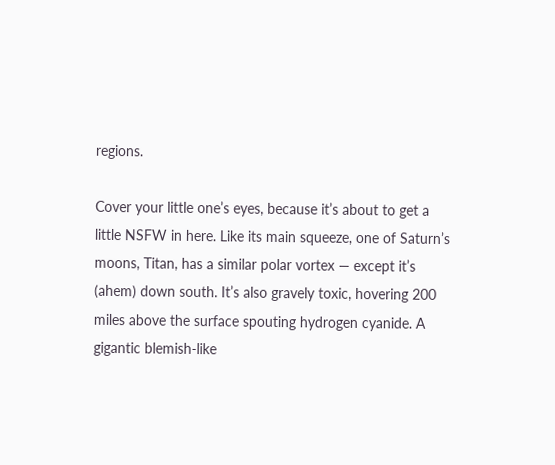regions.

Cover your little one’s eyes, because it’s about to get a little NSFW in here. Like its main squeeze, one of Saturn’s moons, Titan, has a similar polar vortex — except it’s (ahem) down south. It’s also gravely toxic, hovering 200 miles above the surface spouting hydrogen cyanide. A gigantic blemish-like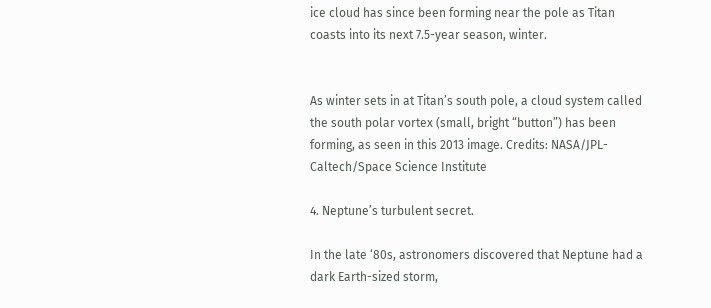ice cloud has since been forming near the pole as Titan coasts into its next 7.5-year season, winter.


As winter sets in at Titan’s south pole, a cloud system called the south polar vortex (small, bright “button”) has been forming, as seen in this 2013 image. Credits: NASA/JPL-Caltech/Space Science Institute

4. Neptune’s turbulent secret.

In the late ‘80s, astronomers discovered that Neptune had a dark Earth-sized storm,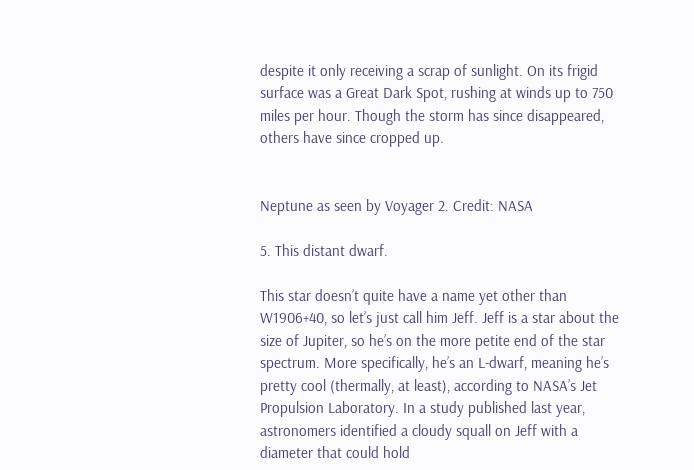despite it only receiving a scrap of sunlight. On its frigid surface was a Great Dark Spot, rushing at winds up to 750 miles per hour. Though the storm has since disappeared, others have since cropped up.


Neptune as seen by Voyager 2. Credit: NASA

5. This distant dwarf.

This star doesn’t quite have a name yet other than W1906+40, so let’s just call him Jeff. Jeff is a star about the size of Jupiter, so he’s on the more petite end of the star spectrum. More specifically, he’s an L-dwarf, meaning he’s pretty cool (thermally, at least), according to NASA’s Jet Propulsion Laboratory. In a study published last year, astronomers identified a cloudy squall on Jeff with a diameter that could hold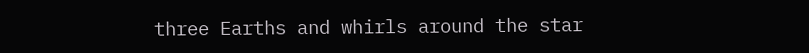three Earths and whirls around the star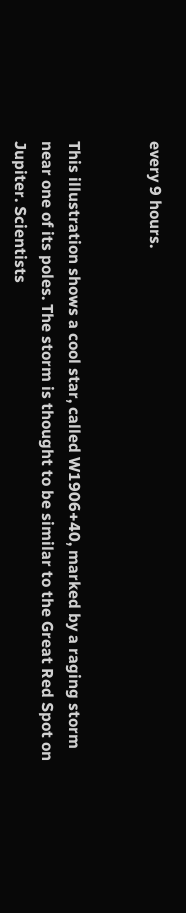every 9 hours.


This illustration shows a cool star, called W1906+40, marked by a raging storm near one of its poles. The storm is thought to be similar to the Great Red Spot on Jupiter. Scientists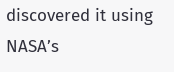discovered it using NASA’s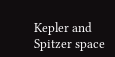Kepler and Spitzer space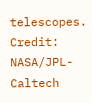telescopes. Credit: NASA/JPL-Caltech